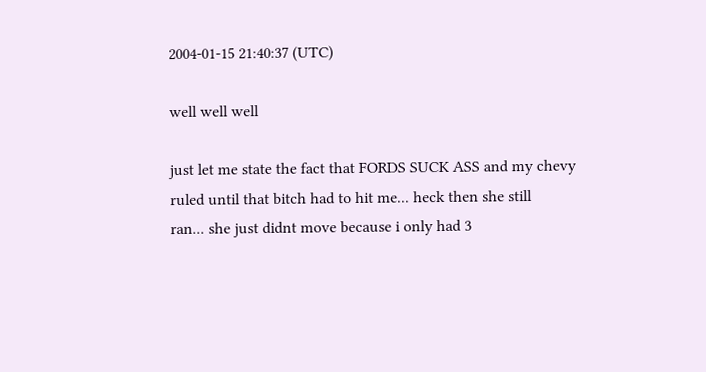2004-01-15 21:40:37 (UTC)

well well well

just let me state the fact that FORDS SUCK ASS and my chevy
ruled until that bitch had to hit me... heck then she still
ran... she just didnt move because i only had 3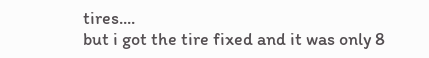tires....
but i got the tire fixed and it was only 8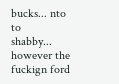bucks... nto to
shabby... however the fuckign ford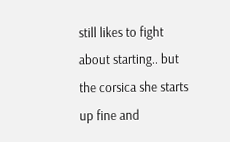still likes to fight
about starting.. but the corsica she starts up fine and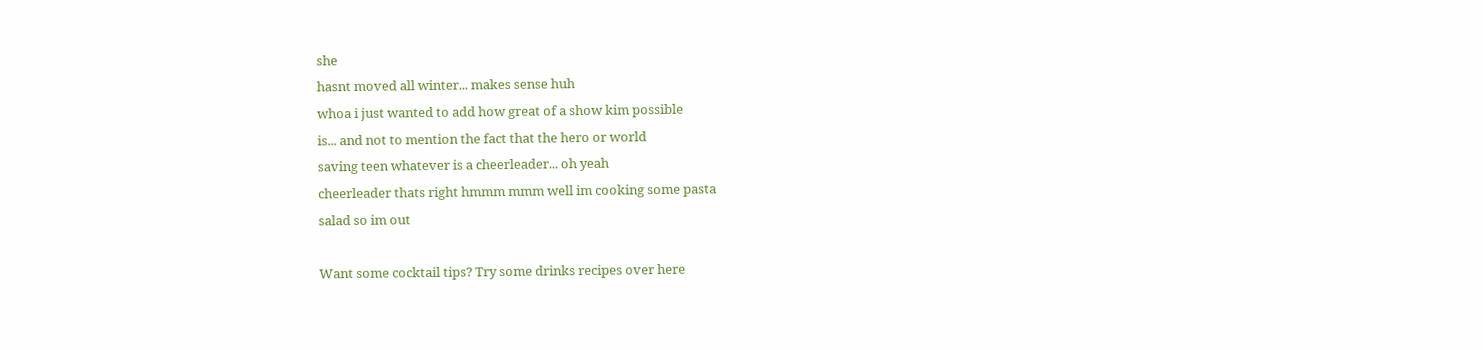she
hasnt moved all winter... makes sense huh
whoa i just wanted to add how great of a show kim possible
is... and not to mention the fact that the hero or world
saving teen whatever is a cheerleader... oh yeah
cheerleader thats right hmmm mmm well im cooking some pasta
salad so im out

Want some cocktail tips? Try some drinks recipes over here